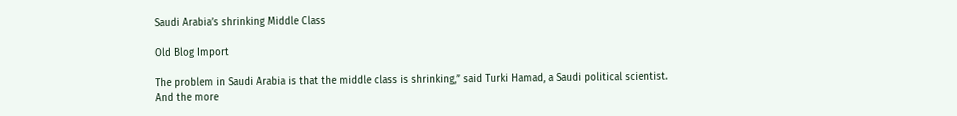Saudi Arabia’s shrinking Middle Class

Old Blog Import

The problem in Saudi Arabia is that the middle class is shrinking,” said Turki Hamad, a Saudi political scientist. And the more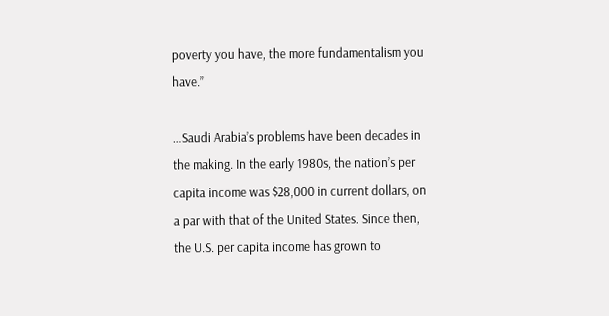poverty you have, the more fundamentalism you have.”

…Saudi Arabia’s problems have been decades in the making. In the early 1980s, the nation’s per capita income was $28,000 in current dollars, on a par with that of the United States. Since then, the U.S. per capita income has grown to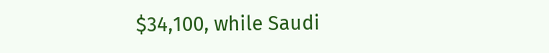$34,100, while Saudi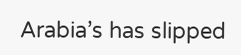Arabia’s has slipped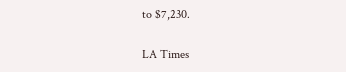to $7,230.

LA Times